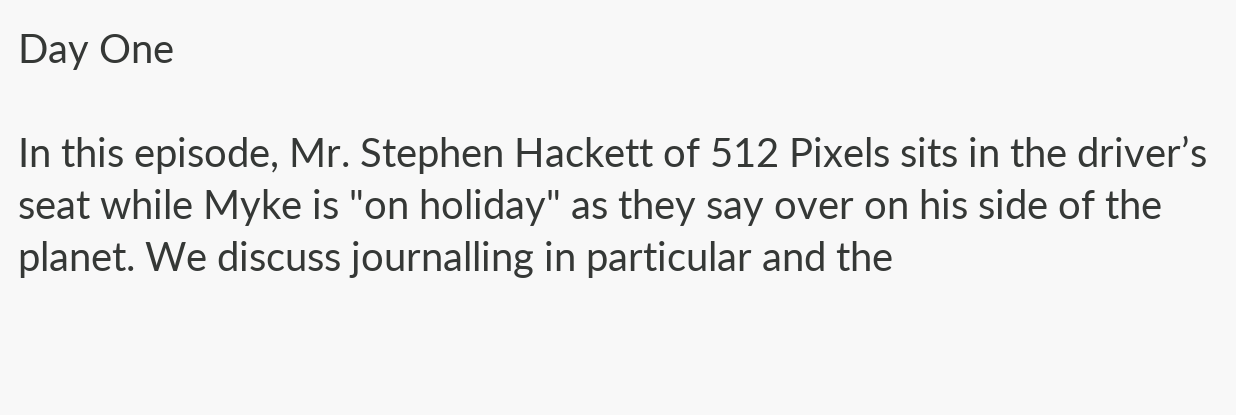Day One

In this episode, Mr. Stephen Hackett of 512 Pixels sits in the driver’s seat while Myke is "on holiday" as they say over on his side of the planet. We discuss journalling in particular and the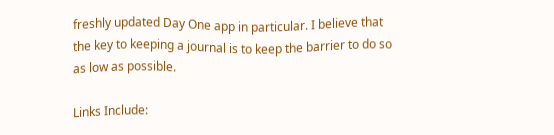freshly updated Day One app in particular. I believe that the key to keeping a journal is to keep the barrier to do so as low as possible.

Links Include: